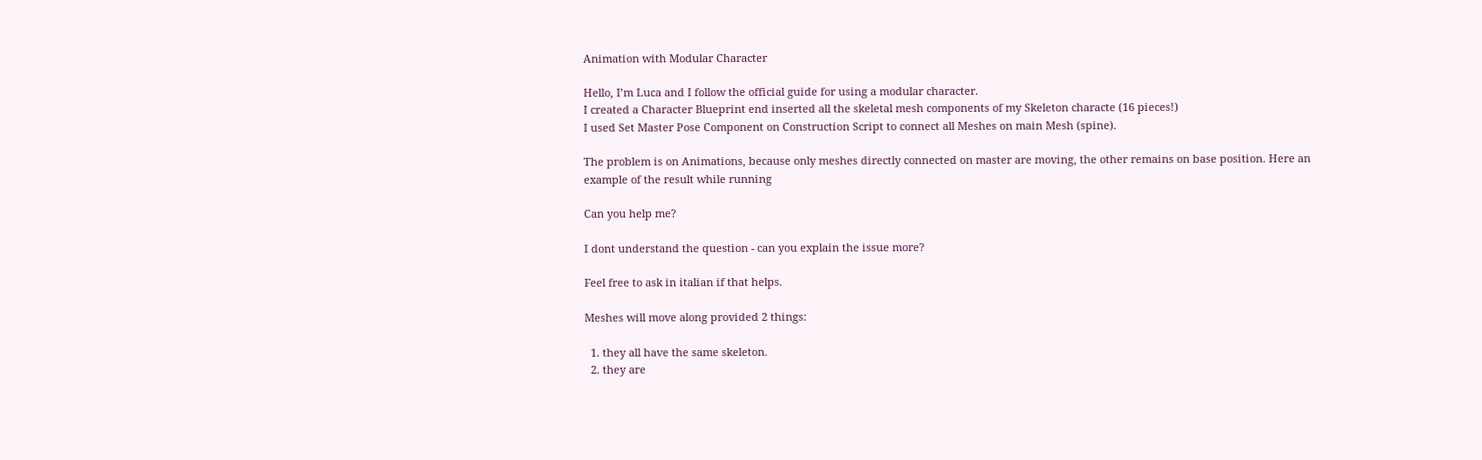Animation with Modular Character

Hello, I’m Luca and I follow the official guide for using a modular character.
I created a Character Blueprint end inserted all the skeletal mesh components of my Skeleton characte (16 pieces!)
I used Set Master Pose Component on Construction Script to connect all Meshes on main Mesh (spine).

The problem is on Animations, because only meshes directly connected on master are moving, the other remains on base position. Here an example of the result while running

Can you help me?

I dont understand the question - can you explain the issue more?

Feel free to ask in italian if that helps.

Meshes will move along provided 2 things:

  1. they all have the same skeleton.
  2. they are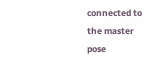connected to the master pose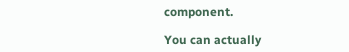component.

You can actually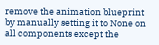remove the animation blueprint by manually setting it to None on all components except the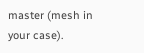master (mesh in your case).